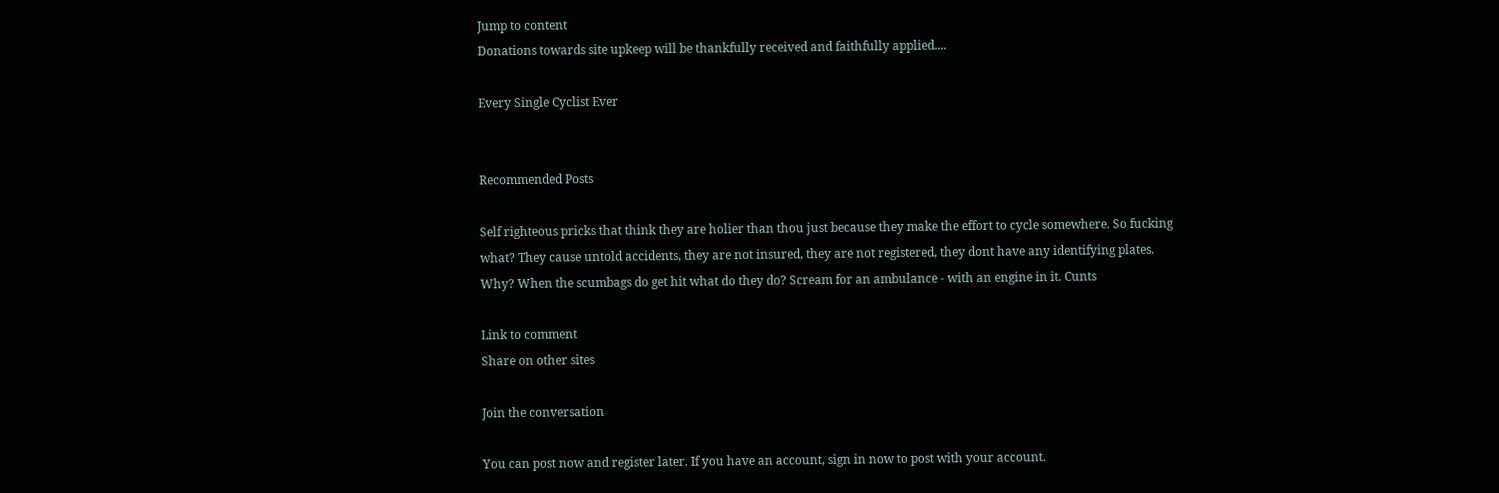Jump to content
Donations towards site upkeep will be thankfully received and faithfully applied....

Every Single Cyclist Ever


Recommended Posts

Self righteous pricks that think they are holier than thou just because they make the effort to cycle somewhere. So fucking what? They cause untold accidents, they are not insured, they are not registered, they dont have any identifying plates. Why? When the scumbags do get hit what do they do? Scream for an ambulance - with an engine in it. Cunts

Link to comment
Share on other sites

Join the conversation

You can post now and register later. If you have an account, sign in now to post with your account.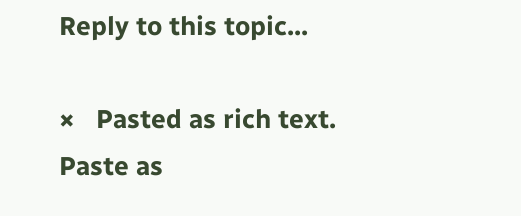Reply to this topic...

×   Pasted as rich text.   Paste as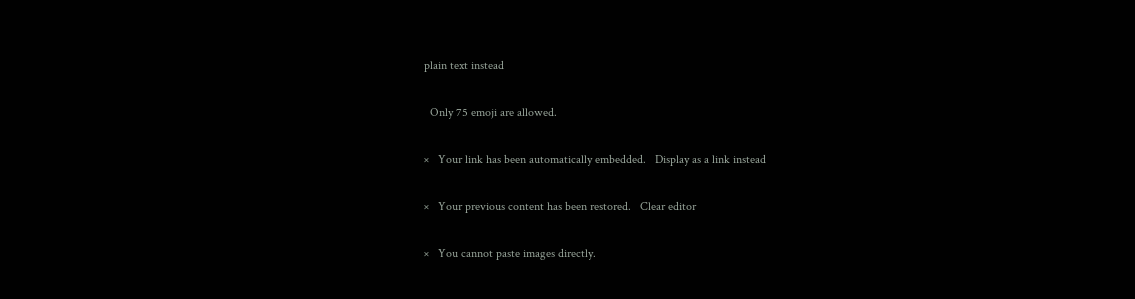plain text instead

  Only 75 emoji are allowed.

×   Your link has been automatically embedded.   Display as a link instead

×   Your previous content has been restored.   Clear editor

×   You cannot paste images directly.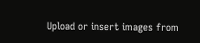Upload or insert images from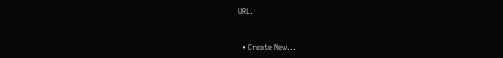URL.


  • Create New...